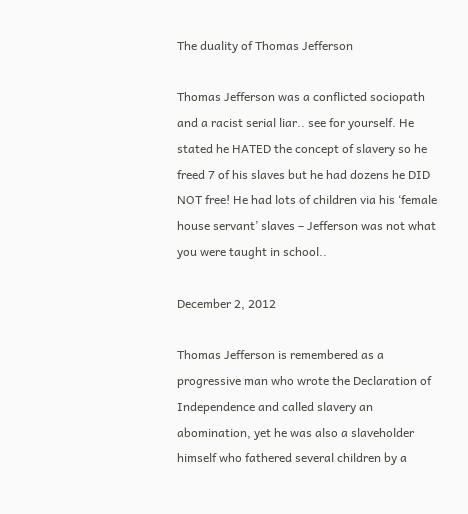The duality of Thomas Jefferson

Thomas Jefferson was a conflicted sociopath and a racist serial liar.. see for yourself. He stated he HATED the concept of slavery so he freed 7 of his slaves but he had dozens he DID NOT free! He had lots of children via his ‘female house servant’ slaves – Jefferson was not what you were taught in school..

December 2, 2012

Thomas Jefferson is remembered as a progressive man who wrote the Declaration of Independence and called slavery an abomination, yet he was also a slaveholder himself who fathered several children by a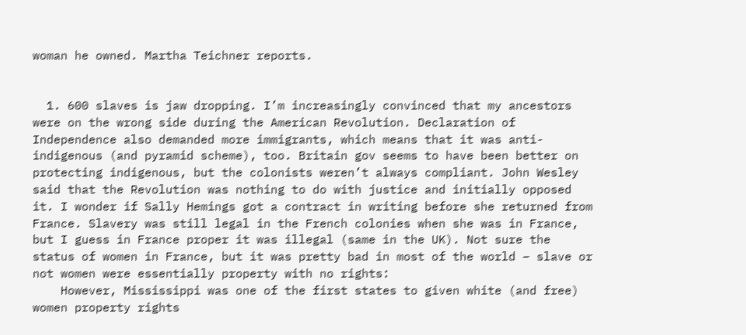woman he owned. Martha Teichner reports.


  1. 600 slaves is jaw dropping. I’m increasingly convinced that my ancestors were on the wrong side during the American Revolution. Declaration of Independence also demanded more immigrants, which means that it was anti-indigenous (and pyramid scheme), too. Britain gov seems to have been better on protecting indigenous, but the colonists weren’t always compliant. John Wesley said that the Revolution was nothing to do with justice and initially opposed it. I wonder if Sally Hemings got a contract in writing before she returned from France. Slavery was still legal in the French colonies when she was in France, but I guess in France proper it was illegal (same in the UK). Not sure the status of women in France, but it was pretty bad in most of the world – slave or not women were essentially property with no rights:
    However, Mississippi was one of the first states to given white (and free) women property rights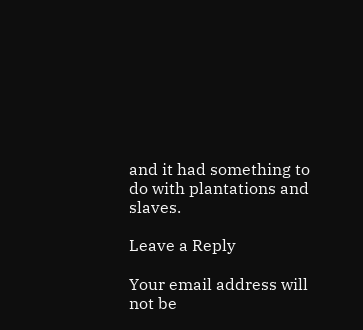and it had something to do with plantations and slaves.

Leave a Reply

Your email address will not be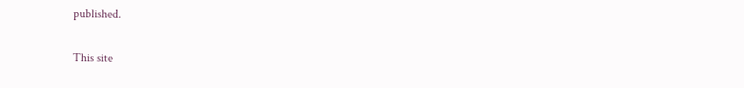published.

This site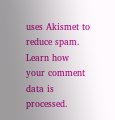uses Akismet to reduce spam. Learn how your comment data is processed.